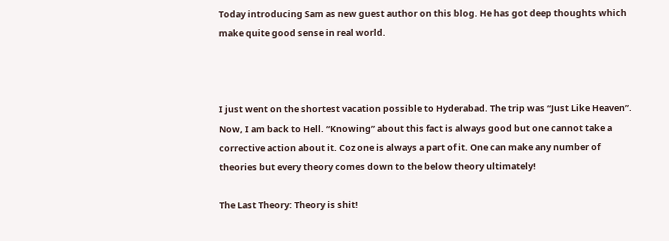Today introducing Sam as new guest author on this blog. He has got deep thoughts which make quite good sense in real world.



I just went on the shortest vacation possible to Hyderabad. The trip was “Just Like Heaven”.  Now, I am back to Hell. “Knowing” about this fact is always good but one cannot take a corrective action about it. Coz one is always a part of it. One can make any number of theories but every theory comes down to the below theory ultimately!

The Last Theory: Theory is shit!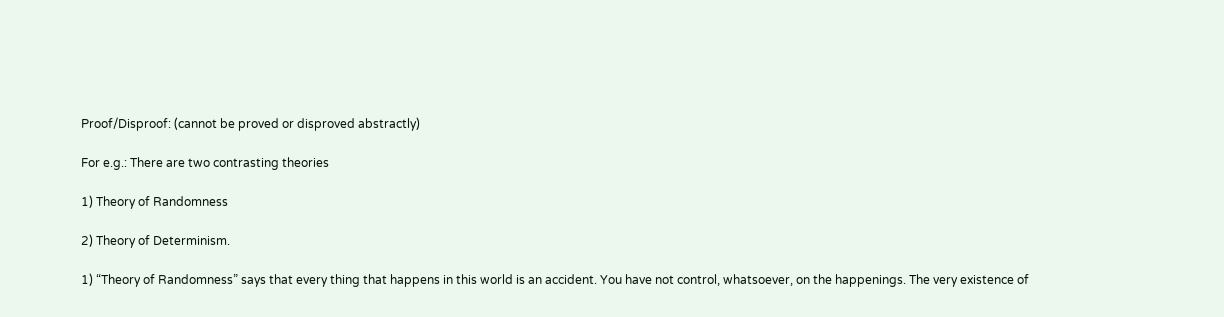Proof/Disproof: (cannot be proved or disproved abstractly)

For e.g.: There are two contrasting theories

1) Theory of Randomness

2) Theory of Determinism.

1) “Theory of Randomness” says that every thing that happens in this world is an accident. You have not control, whatsoever, on the happenings. The very existence of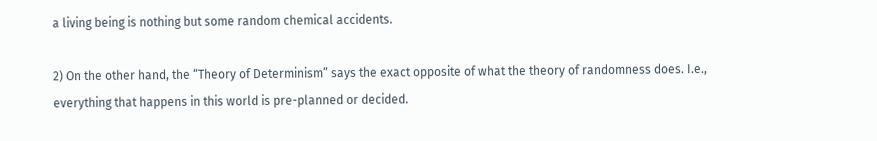a living being is nothing but some random chemical accidents.

2) On the other hand, the “Theory of Determinism” says the exact opposite of what the theory of randomness does. I.e., everything that happens in this world is pre-planned or decided.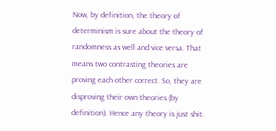Now, by definition, the theory of determinism is sure about the theory of randomness as well and vice versa. That means two contrasting theories are proving each other correct. So, they are disproving their own theories (by definition). Hence any theory is just shit.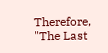Therefore, "The Last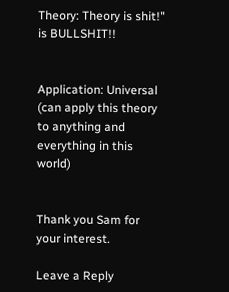Theory: Theory is shit!" is BULLSHIT!!


Application: Universal (can apply this theory to anything and everything in this world)


Thank you Sam for your interest.

Leave a Reply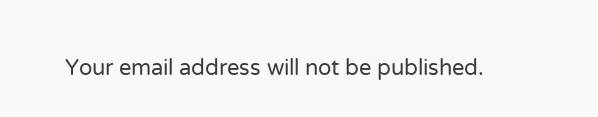Your email address will not be published.